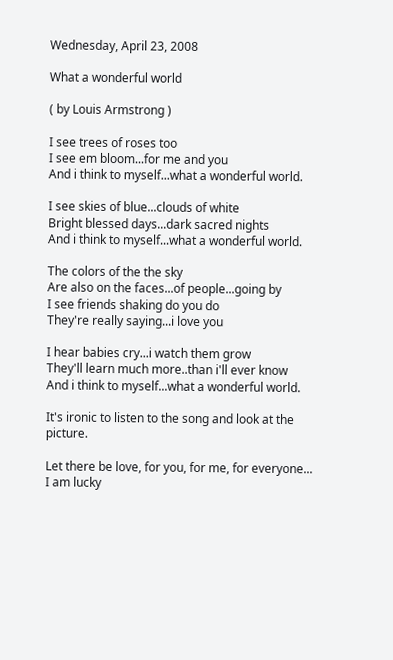Wednesday, April 23, 2008

What a wonderful world

( by Louis Armstrong )

I see trees of roses too
I see em bloom...for me and you
And i think to myself...what a wonderful world.

I see skies of blue...clouds of white
Bright blessed days...dark sacred nights
And i think to myself...what a wonderful world.

The colors of the the sky
Are also on the faces...of people...going by
I see friends shaking do you do
They're really saying...i love you

I hear babies cry...i watch them grow
They'll learn much more..than i'll ever know
And i think to myself...what a wonderful world.

It's ironic to listen to the song and look at the picture.

Let there be love, for you, for me, for everyone...
I am lucky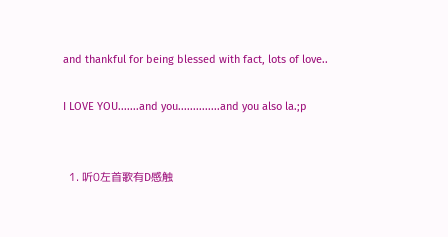and thankful for being blessed with fact, lots of love..

I LOVE YOU.......and you..............and you also la.;p


  1. 听0左首歌有D感触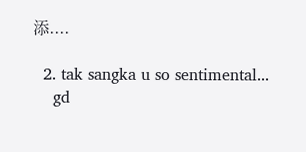添....

  2. tak sangka u so sentimental...
    gd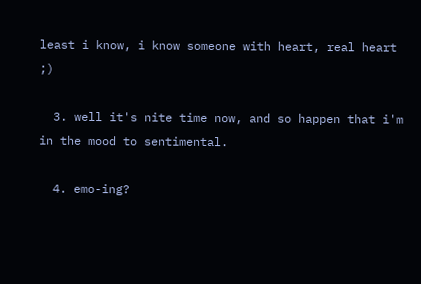least i know, i know someone with heart, real heart ;)

  3. well it's nite time now, and so happen that i'm in the mood to sentimental.

  4. emo-ing?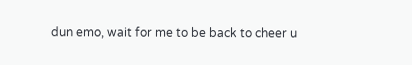dun emo, wait for me to be back to cheer u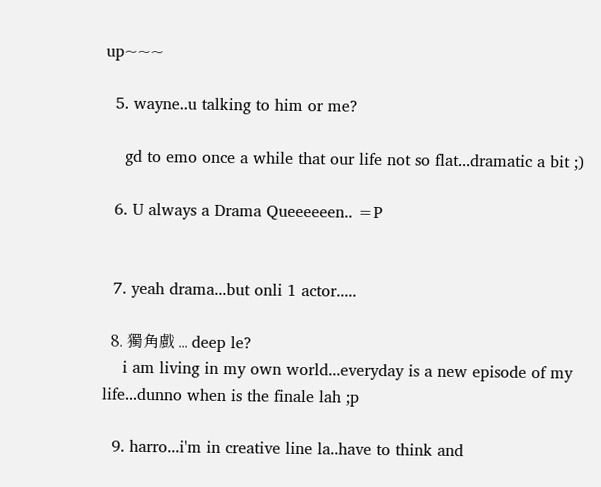up~~~

  5. wayne..u talking to him or me?

    gd to emo once a while that our life not so flat...dramatic a bit ;)

  6. U always a Drama Queeeeeen.. =P


  7. yeah drama...but onli 1 actor.....

  8. 獨角戲 ... deep le?
    i am living in my own world...everyday is a new episode of my life...dunno when is the finale lah ;p

  9. harro...i'm in creative line la..have to think and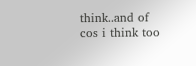think..and of cos i think too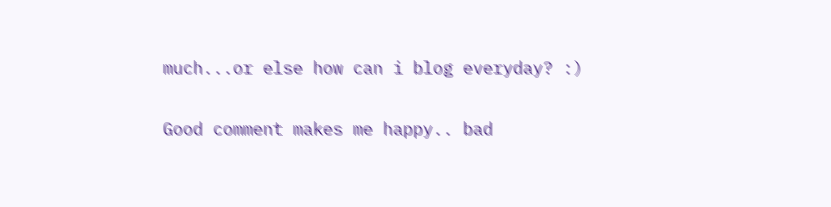much...or else how can i blog everyday? :)


Good comment makes me happy.. bad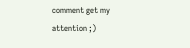comment get my attention ;)